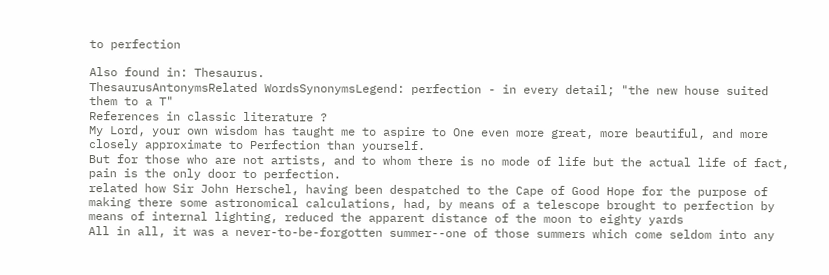to perfection

Also found in: Thesaurus.
ThesaurusAntonymsRelated WordsSynonymsLegend: perfection - in every detail; "the new house suited them to a T"
References in classic literature ?
My Lord, your own wisdom has taught me to aspire to One even more great, more beautiful, and more closely approximate to Perfection than yourself.
But for those who are not artists, and to whom there is no mode of life but the actual life of fact, pain is the only door to perfection.
related how Sir John Herschel, having been despatched to the Cape of Good Hope for the purpose of making there some astronomical calculations, had, by means of a telescope brought to perfection by means of internal lighting, reduced the apparent distance of the moon to eighty yards
All in all, it was a never-to-be-forgotten summer--one of those summers which come seldom into any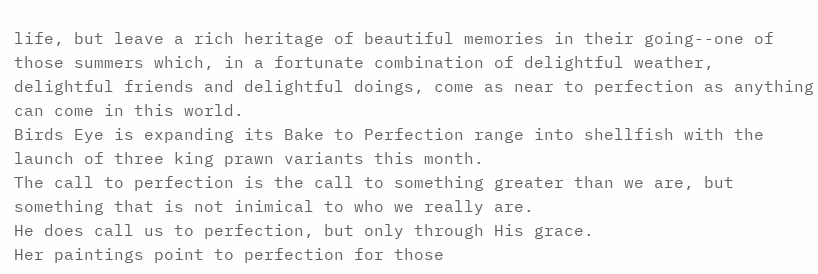life, but leave a rich heritage of beautiful memories in their going--one of those summers which, in a fortunate combination of delightful weather, delightful friends and delightful doings, come as near to perfection as anything can come in this world.
Birds Eye is expanding its Bake to Perfection range into shellfish with the launch of three king prawn variants this month.
The call to perfection is the call to something greater than we are, but something that is not inimical to who we really are.
He does call us to perfection, but only through His grace.
Her paintings point to perfection for those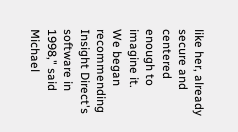like her, already secure and centered enough to imagine it.
We began recommending Insight Direct's software in 1998," said Michael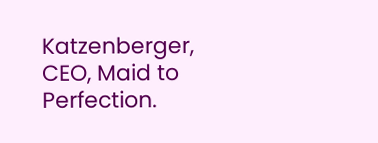Katzenberger, CEO, Maid to Perfection.